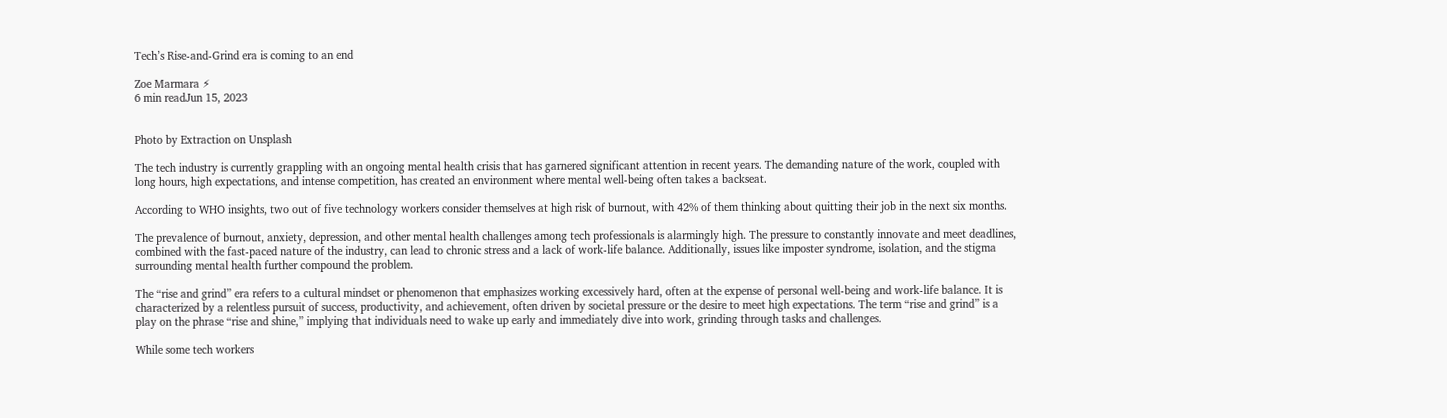Tech’s Rise-and-Grind era is coming to an end

Zoe Marmara ⚡
6 min readJun 15, 2023


Photo by Extraction on Unsplash

The tech industry is currently grappling with an ongoing mental health crisis that has garnered significant attention in recent years. The demanding nature of the work, coupled with long hours, high expectations, and intense competition, has created an environment where mental well-being often takes a backseat.

According to WHO insights, two out of five technology workers consider themselves at high risk of burnout, with 42% of them thinking about quitting their job in the next six months.

The prevalence of burnout, anxiety, depression, and other mental health challenges among tech professionals is alarmingly high. The pressure to constantly innovate and meet deadlines, combined with the fast-paced nature of the industry, can lead to chronic stress and a lack of work-life balance. Additionally, issues like imposter syndrome, isolation, and the stigma surrounding mental health further compound the problem.

The “rise and grind” era refers to a cultural mindset or phenomenon that emphasizes working excessively hard, often at the expense of personal well-being and work-life balance. It is characterized by a relentless pursuit of success, productivity, and achievement, often driven by societal pressure or the desire to meet high expectations. The term “rise and grind” is a play on the phrase “rise and shine,” implying that individuals need to wake up early and immediately dive into work, grinding through tasks and challenges.

While some tech workers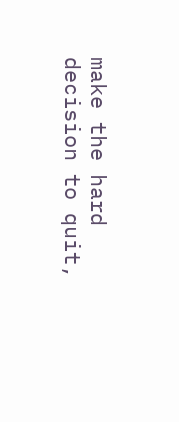make the hard decision to quit,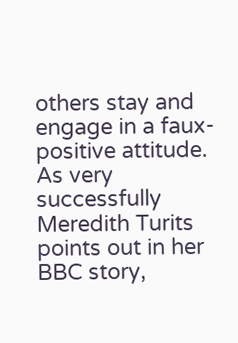others stay and engage in a faux-positive attitude. As very successfully Meredith Turits points out in her BBC story,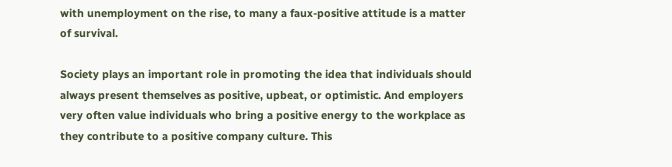with unemployment on the rise, to many a faux-positive attitude is a matter of survival.

Society plays an important role in promoting the idea that individuals should always present themselves as positive, upbeat, or optimistic. And employers very often value individuals who bring a positive energy to the workplace as they contribute to a positive company culture. This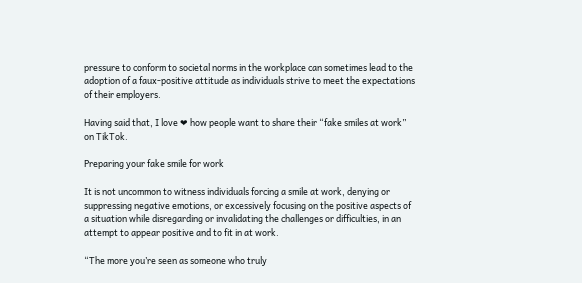pressure to conform to societal norms in the workplace can sometimes lead to the adoption of a faux-positive attitude as individuals strive to meet the expectations of their employers.

Having said that, I love ❤ how people want to share their “fake smiles at work” on TikTok.

Preparing your fake smile for work

It is not uncommon to witness individuals forcing a smile at work, denying or suppressing negative emotions, or excessively focusing on the positive aspects of a situation while disregarding or invalidating the challenges or difficulties, in an attempt to appear positive and to fit in at work.

“The more you’re seen as someone who truly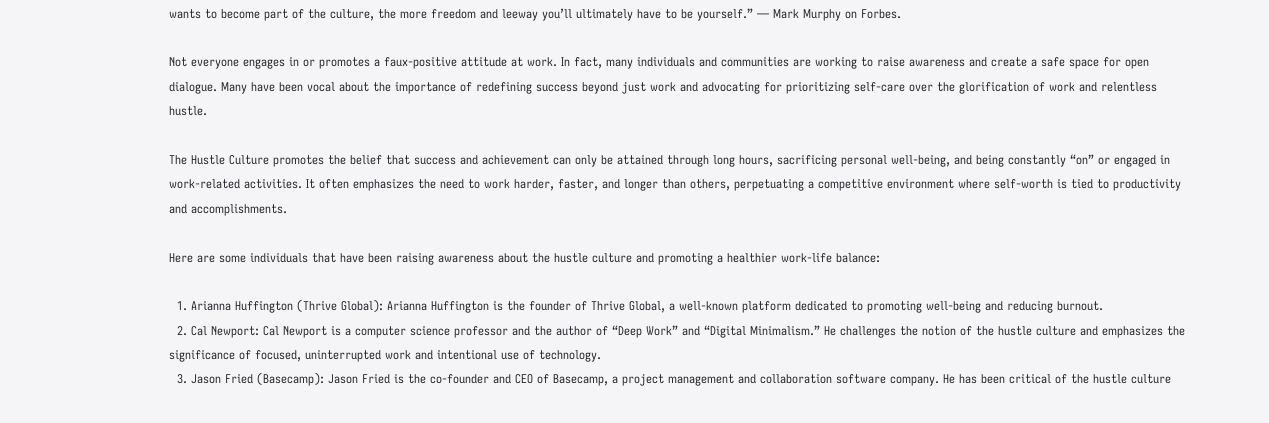wants to become part of the culture, the more freedom and leeway you’ll ultimately have to be yourself.” — Mark Murphy on Forbes.

Not everyone engages in or promotes a faux-positive attitude at work. In fact, many individuals and communities are working to raise awareness and create a safe space for open dialogue. Many have been vocal about the importance of redefining success beyond just work and advocating for prioritizing self-care over the glorification of work and relentless hustle.

The Hustle Culture promotes the belief that success and achievement can only be attained through long hours, sacrificing personal well-being, and being constantly “on” or engaged in work-related activities. It often emphasizes the need to work harder, faster, and longer than others, perpetuating a competitive environment where self-worth is tied to productivity and accomplishments.

Here are some individuals that have been raising awareness about the hustle culture and promoting a healthier work-life balance:

  1. Arianna Huffington (Thrive Global): Arianna Huffington is the founder of Thrive Global, a well-known platform dedicated to promoting well-being and reducing burnout.
  2. Cal Newport: Cal Newport is a computer science professor and the author of “Deep Work” and “Digital Minimalism.” He challenges the notion of the hustle culture and emphasizes the significance of focused, uninterrupted work and intentional use of technology.
  3. Jason Fried (Basecamp): Jason Fried is the co-founder and CEO of Basecamp, a project management and collaboration software company. He has been critical of the hustle culture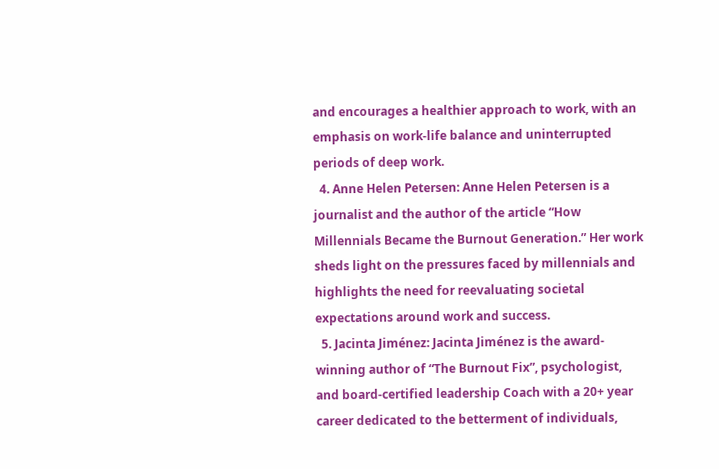and encourages a healthier approach to work, with an emphasis on work-life balance and uninterrupted periods of deep work.
  4. Anne Helen Petersen: Anne Helen Petersen is a journalist and the author of the article “How Millennials Became the Burnout Generation.” Her work sheds light on the pressures faced by millennials and highlights the need for reevaluating societal expectations around work and success.
  5. Jacinta Jiménez: Jacinta Jiménez is the award-winning author of “The Burnout Fix”, psychologist, and board-certified leadership Coach with a 20+ year career dedicated to the betterment of individuals,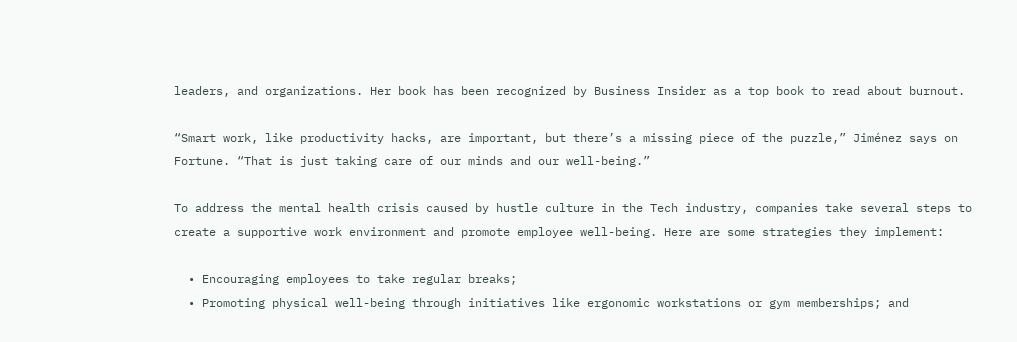leaders, and organizations. Her book has been recognized by Business Insider as a top book to read about burnout.

“Smart work, like productivity hacks, are important, but there’s a missing piece of the puzzle,” Jiménez says on Fortune. “That is just taking care of our minds and our well-being.”

To address the mental health crisis caused by hustle culture in the Tech industry, companies take several steps to create a supportive work environment and promote employee well-being. Here are some strategies they implement:

  • Encouraging employees to take regular breaks;
  • Promoting physical well-being through initiatives like ergonomic workstations or gym memberships; and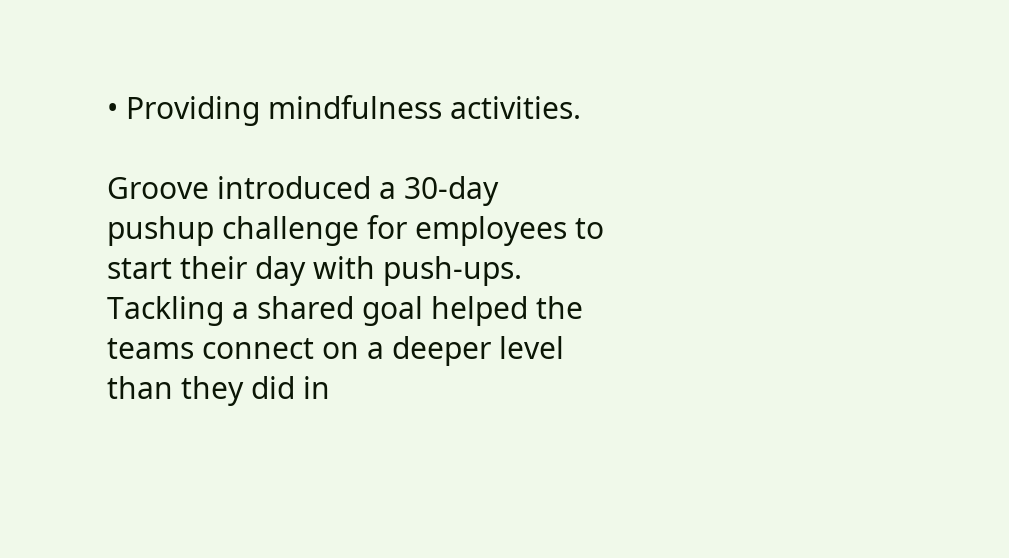• Providing mindfulness activities.

Groove introduced a 30-day pushup challenge for employees to start their day with push-ups. Tackling a shared goal helped the teams connect on a deeper level than they did in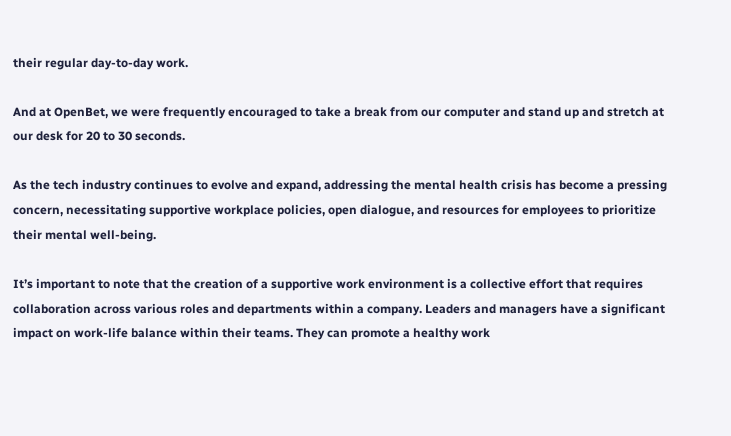their regular day-to-day work.

And at OpenBet, we were frequently encouraged to take a break from our computer and stand up and stretch at our desk for 20 to 30 seconds.

As the tech industry continues to evolve and expand, addressing the mental health crisis has become a pressing concern, necessitating supportive workplace policies, open dialogue, and resources for employees to prioritize their mental well-being.

It’s important to note that the creation of a supportive work environment is a collective effort that requires collaboration across various roles and departments within a company. Leaders and managers have a significant impact on work-life balance within their teams. They can promote a healthy work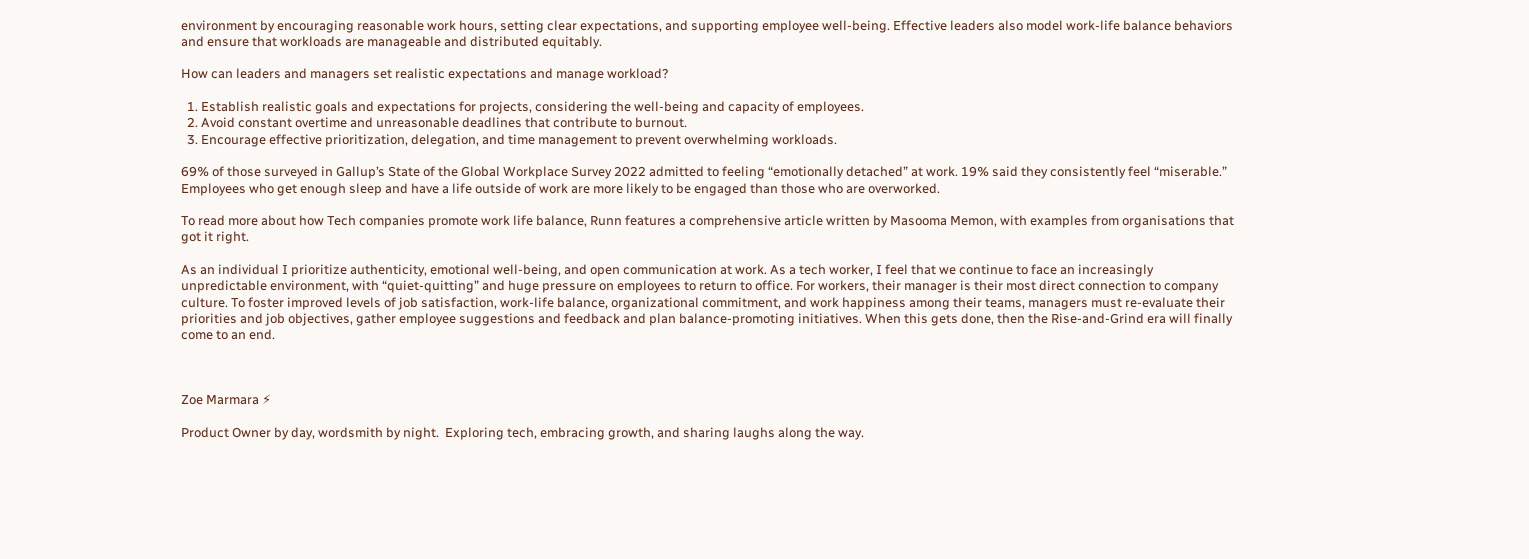environment by encouraging reasonable work hours, setting clear expectations, and supporting employee well-being. Effective leaders also model work-life balance behaviors and ensure that workloads are manageable and distributed equitably.

How can leaders and managers set realistic expectations and manage workload?

  1. Establish realistic goals and expectations for projects, considering the well-being and capacity of employees.
  2. Avoid constant overtime and unreasonable deadlines that contribute to burnout.
  3. Encourage effective prioritization, delegation, and time management to prevent overwhelming workloads.

69% of those surveyed in Gallup’s State of the Global Workplace Survey 2022 admitted to feeling “emotionally detached” at work. 19% said they consistently feel “miserable.” Employees who get enough sleep and have a life outside of work are more likely to be engaged than those who are overworked.

To read more about how Tech companies promote work life balance, Runn features a comprehensive article written by Masooma Memon, with examples from organisations that got it right.

As an individual I prioritize authenticity, emotional well-being, and open communication at work. As a tech worker, I feel that we continue to face an increasingly unpredictable environment, with “quiet-quitting” and huge pressure on employees to return to office. For workers, their manager is their most direct connection to company culture. To foster improved levels of job satisfaction, work-life balance, organizational commitment, and work happiness among their teams, managers must re-evaluate their priorities and job objectives, gather employee suggestions and feedback and plan balance-promoting initiatives. When this gets done, then the Rise-and-Grind era will finally come to an end.



Zoe Marmara ⚡

Product Owner by day, wordsmith by night.  Exploring tech, embracing growth, and sharing laughs along the way.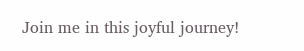Join me in this joyful journey!